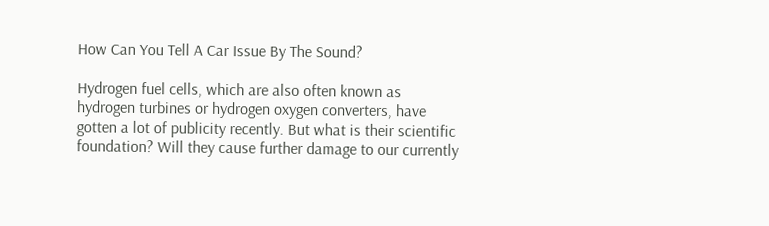How Can You Tell A Car Issue By The Sound?

Hydrogen fuel cells, which are also often known as hydrogen turbines or hydrogen oxygen converters, have gotten a lot of publicity recently. But what is their scientific foundation? Will they cause further damage to our currently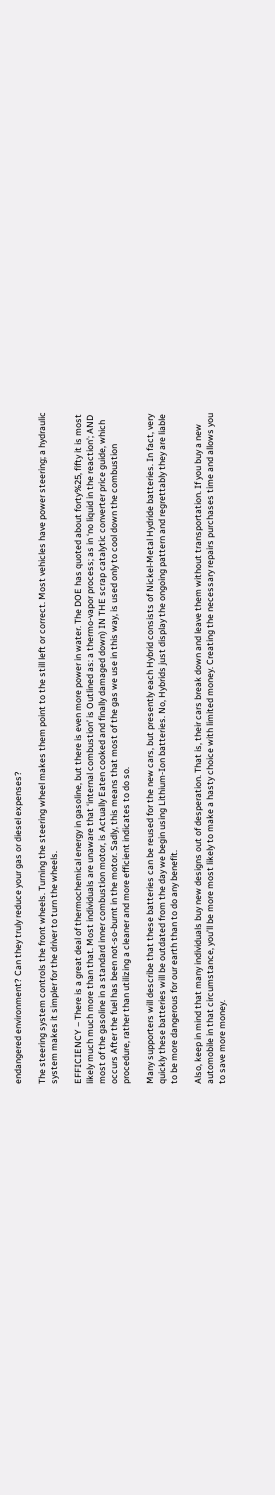endangered environment? Can they truly reduce your gas or diesel expenses?

The steering system controls the front wheels. Turning the steering wheel makes them point to the still left or correct. Most vehicles have power steering; a hydraulic system makes it simpler for the driver to turn the wheels.

EFFICIENCY – There is a great deal of thermochemical energy in gasoline, but there is even more power in water. The DOE has quoted about forty%25, fifty it is most likely much much more than that. Most individuals are unaware that ‘internal combustion’ is Outlined as: a thermo-vapor process; as in ‘no liquid in the reaction’; AND most of the gasoline in a standard inner combustion motor, is Actually Eaten cooked and finally damaged down) IN THE scrap catalytic converter price guide, which occurs After the fuel has been not-so-burnt in the motor. Sadly, this means that most of the gas we use in this way, is used only to cool down the combustion procedure, rather than utilizing a cleaner and more efficient indicates to do so.

Many supporters will describe that these batteries can be reused for the new cars, but presently each Hybrid consists of Nickel-Metal Hydride batteries. In fact, very quickly these batteries will be outdated from the day we begin using Lithium-Ion batteries. No, Hybrids just display the ongoing pattern and regrettably they are liable to be more dangerous for our earth than to do any benefit.

Also, keep in mind that many individuals buy new designs out of desperation. That is, their cars break down and leave them without transportation. If you buy a new automobile in that circumstance, you’ll be more most likely to make a hasty choice with limited money. Creating the necessary repairs purchases time and allows you to save more money.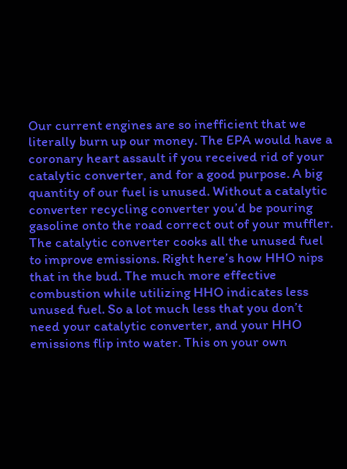Our current engines are so inefficient that we literally burn up our money. The EPA would have a coronary heart assault if you received rid of your catalytic converter, and for a good purpose. A big quantity of our fuel is unused. Without a catalytic converter recycling converter you’d be pouring gasoline onto the road correct out of your muffler. The catalytic converter cooks all the unused fuel to improve emissions. Right here’s how HHO nips that in the bud. The much more effective combustion while utilizing HHO indicates less unused fuel. So a lot much less that you don’t need your catalytic converter, and your HHO emissions flip into water. This on your own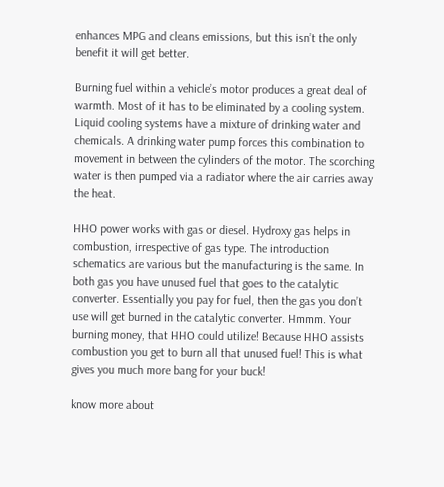enhances MPG and cleans emissions, but this isn’t the only benefit it will get better.

Burning fuel within a vehicle’s motor produces a great deal of warmth. Most of it has to be eliminated by a cooling system. Liquid cooling systems have a mixture of drinking water and chemicals. A drinking water pump forces this combination to movement in between the cylinders of the motor. The scorching water is then pumped via a radiator where the air carries away the heat.

HHO power works with gas or diesel. Hydroxy gas helps in combustion, irrespective of gas type. The introduction schematics are various but the manufacturing is the same. In both gas you have unused fuel that goes to the catalytic converter. Essentially you pay for fuel, then the gas you don’t use will get burned in the catalytic converter. Hmmm. Your burning money, that HHO could utilize! Because HHO assists combustion you get to burn all that unused fuel! This is what gives you much more bang for your buck!

know more about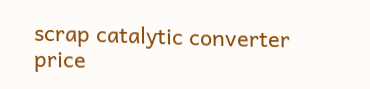scrap catalytic converter price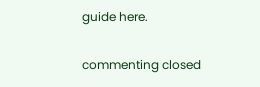guide here.

commenting closed